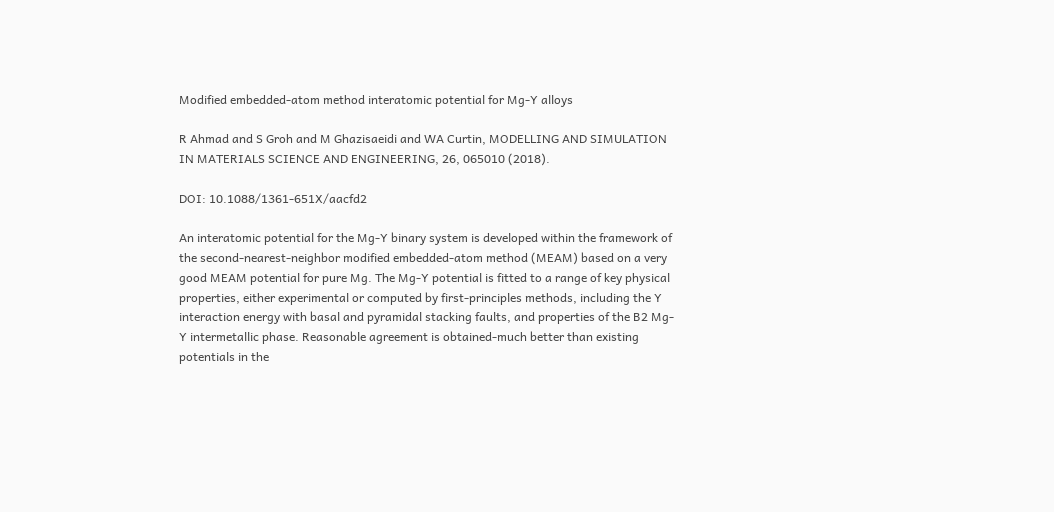Modified embedded-atom method interatomic potential for Mg-Y alloys

R Ahmad and S Groh and M Ghazisaeidi and WA Curtin, MODELLING AND SIMULATION IN MATERIALS SCIENCE AND ENGINEERING, 26, 065010 (2018).

DOI: 10.1088/1361-651X/aacfd2

An interatomic potential for the Mg-Y binary system is developed within the framework of the second-nearest-neighbor modified embedded-atom method (MEAM) based on a very good MEAM potential for pure Mg. The Mg-Y potential is fitted to a range of key physical properties, either experimental or computed by first-principles methods, including the Y interaction energy with basal and pyramidal stacking faults, and properties of the B2 Mg-Y intermetallic phase. Reasonable agreement is obtained-much better than existing potentials in the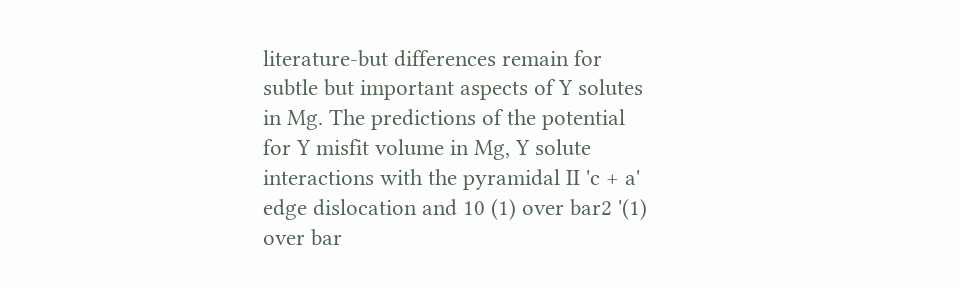literature-but differences remain for subtle but important aspects of Y solutes in Mg. The predictions of the potential for Y misfit volume in Mg, Y solute interactions with the pyramidal II 'c + a' edge dislocation and 10 (1) over bar2 '(1) over bar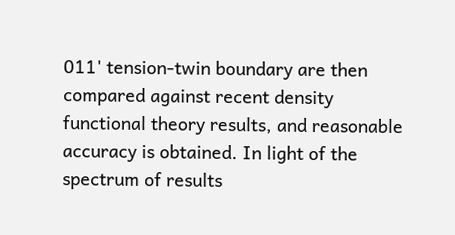011' tension-twin boundary are then compared against recent density functional theory results, and reasonable accuracy is obtained. In light of the spectrum of results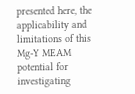presented here, the applicability and limitations of this Mg-Y MEAM potential for investigating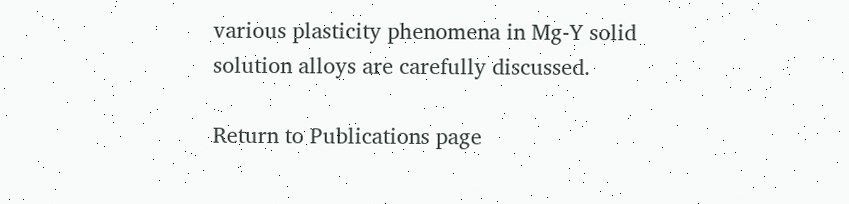various plasticity phenomena in Mg-Y solid solution alloys are carefully discussed.

Return to Publications page